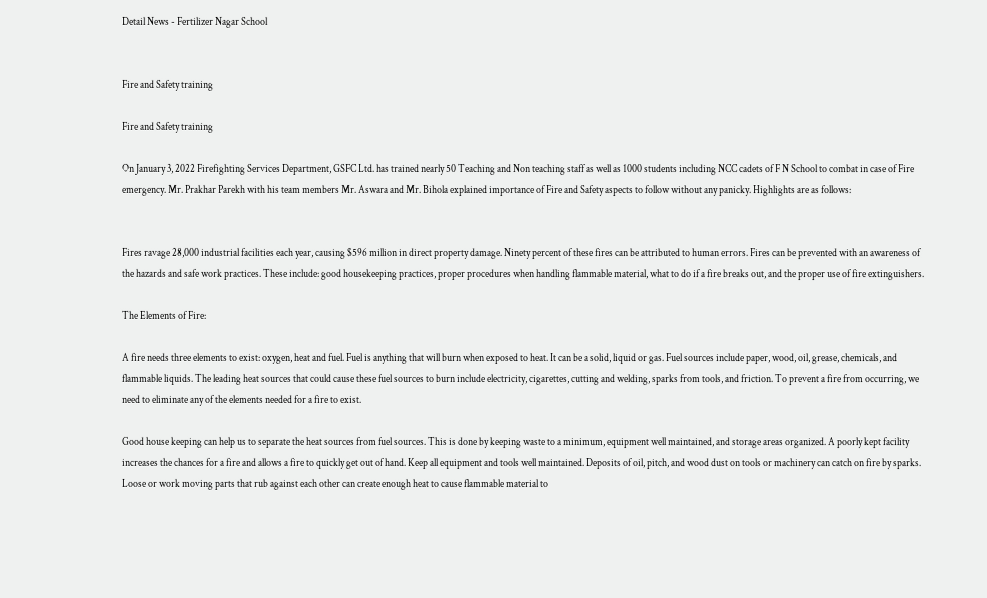Detail News - Fertilizer Nagar School


Fire and Safety training

Fire and Safety training

On January 3, 2022 Firefighting Services Department, GSFC Ltd. has trained nearly 50 Teaching and Non teaching staff as well as 1000 students including NCC cadets of F N School to combat in case of Fire emergency. Mr. Prakhar Parekh with his team members Mr. Aswara and Mr. Bihola explained importance of Fire and Safety aspects to follow without any panicky. Highlights are as follows:


Fires ravage 28,000 industrial facilities each year, causing $596 million in direct property damage. Ninety percent of these fires can be attributed to human errors. Fires can be prevented with an awareness of the hazards and safe work practices. These include: good housekeeping practices, proper procedures when handling flammable material, what to do if a fire breaks out, and the proper use of fire extinguishers.

The Elements of Fire:

A fire needs three elements to exist: oxygen, heat and fuel. Fuel is anything that will burn when exposed to heat. It can be a solid, liquid or gas. Fuel sources include paper, wood, oil, grease, chemicals, and flammable liquids. The leading heat sources that could cause these fuel sources to burn include electricity, cigarettes, cutting and welding, sparks from tools, and friction. To prevent a fire from occurring, we need to eliminate any of the elements needed for a fire to exist.

Good house keeping can help us to separate the heat sources from fuel sources. This is done by keeping waste to a minimum, equipment well maintained, and storage areas organized. A poorly kept facility increases the chances for a fire and allows a fire to quickly get out of hand. Keep all equipment and tools well maintained. Deposits of oil, pitch, and wood dust on tools or machinery can catch on fire by sparks. Loose or work moving parts that rub against each other can create enough heat to cause flammable material to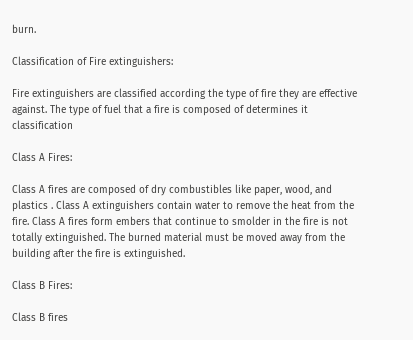burn.

Classification of Fire extinguishers:

Fire extinguishers are classified according the type of fire they are effective against. The type of fuel that a fire is composed of determines it classification

Class A Fires:

Class A fires are composed of dry combustibles like paper, wood, and plastics . Class A extinguishers contain water to remove the heat from the fire. Class A fires form embers that continue to smolder in the fire is not totally extinguished. The burned material must be moved away from the building after the fire is extinguished.

Class B Fires:

Class B fires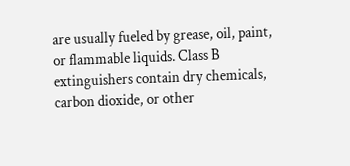are usually fueled by grease, oil, paint, or flammable liquids. Class B extinguishers contain dry chemicals, carbon dioxide, or other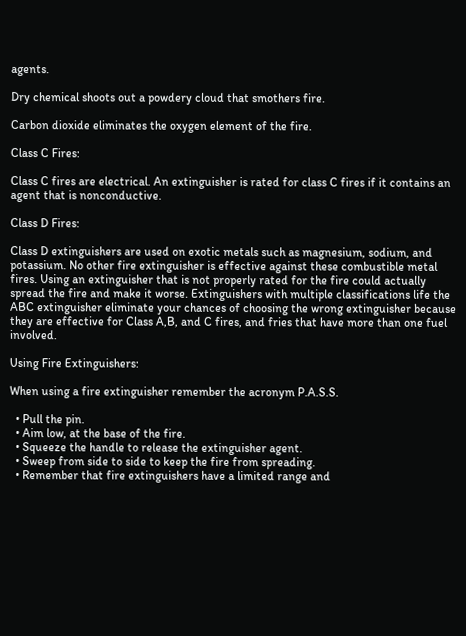agents.

Dry chemical shoots out a powdery cloud that smothers fire.

Carbon dioxide eliminates the oxygen element of the fire.

Class C Fires:

Class C fires are electrical. An extinguisher is rated for class C fires if it contains an agent that is nonconductive.

Class D Fires:

Class D extinguishers are used on exotic metals such as magnesium, sodium, and potassium. No other fire extinguisher is effective against these combustible metal fires. Using an extinguisher that is not properly rated for the fire could actually spread the fire and make it worse. Extinguishers with multiple classifications life the ABC extinguisher eliminate your chances of choosing the wrong extinguisher because they are effective for Class A,B, and C fires, and fries that have more than one fuel involved.

Using Fire Extinguishers:

When using a fire extinguisher remember the acronym P.A.S.S.

  • Pull the pin.
  • Aim low, at the base of the fire.
  • Squeeze the handle to release the extinguisher agent.
  • Sweep from side to side to keep the fire from spreading.
  • Remember that fire extinguishers have a limited range and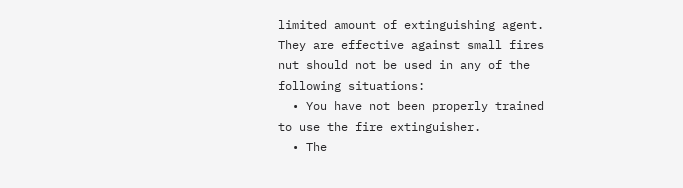limited amount of extinguishing agent. They are effective against small fires nut should not be used in any of the following situations:
  • You have not been properly trained to use the fire extinguisher.
  • The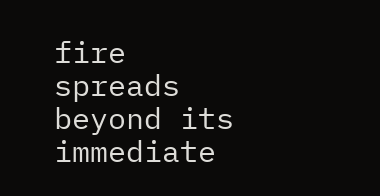fire spreads beyond its immediate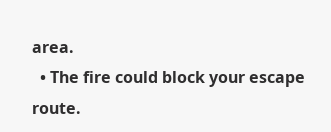area.
  • The fire could block your escape route.